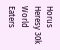Horus Heresy 30k World Eaters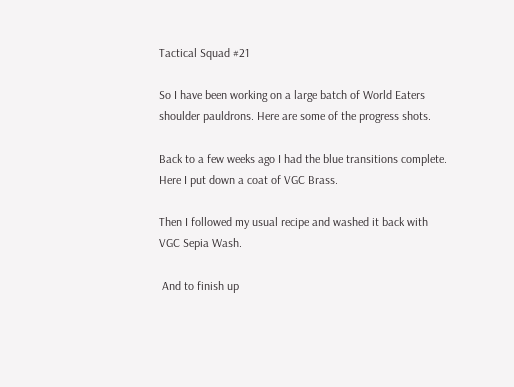Tactical Squad #21

So I have been working on a large batch of World Eaters shoulder pauldrons. Here are some of the progress shots.

Back to a few weeks ago I had the blue transitions complete. Here I put down a coat of VGC Brass.

Then I followed my usual recipe and washed it back with VGC Sepia Wash.

 And to finish up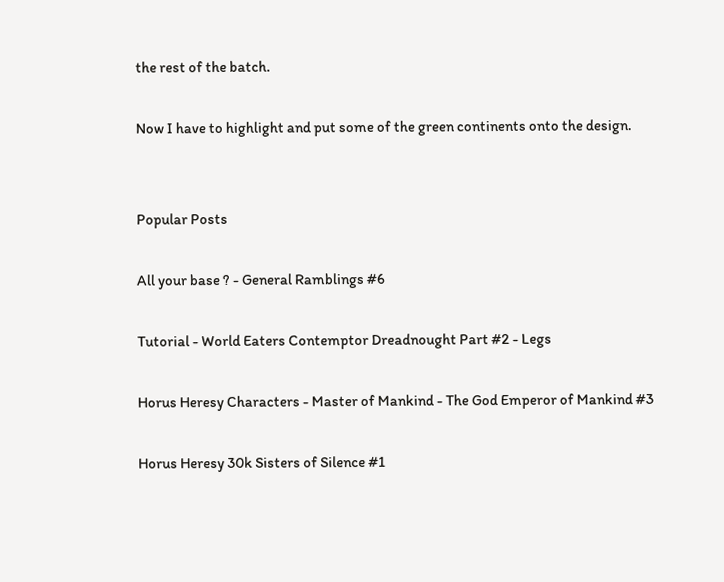the rest of the batch.

Now I have to highlight and put some of the green continents onto the design.


Popular Posts

All your base ? - General Ramblings #6

Tutorial - World Eaters Contemptor Dreadnought Part #2 - Legs

Horus Heresy Characters - Master of Mankind - The God Emperor of Mankind #3

Horus Heresy 30k Sisters of Silence #1